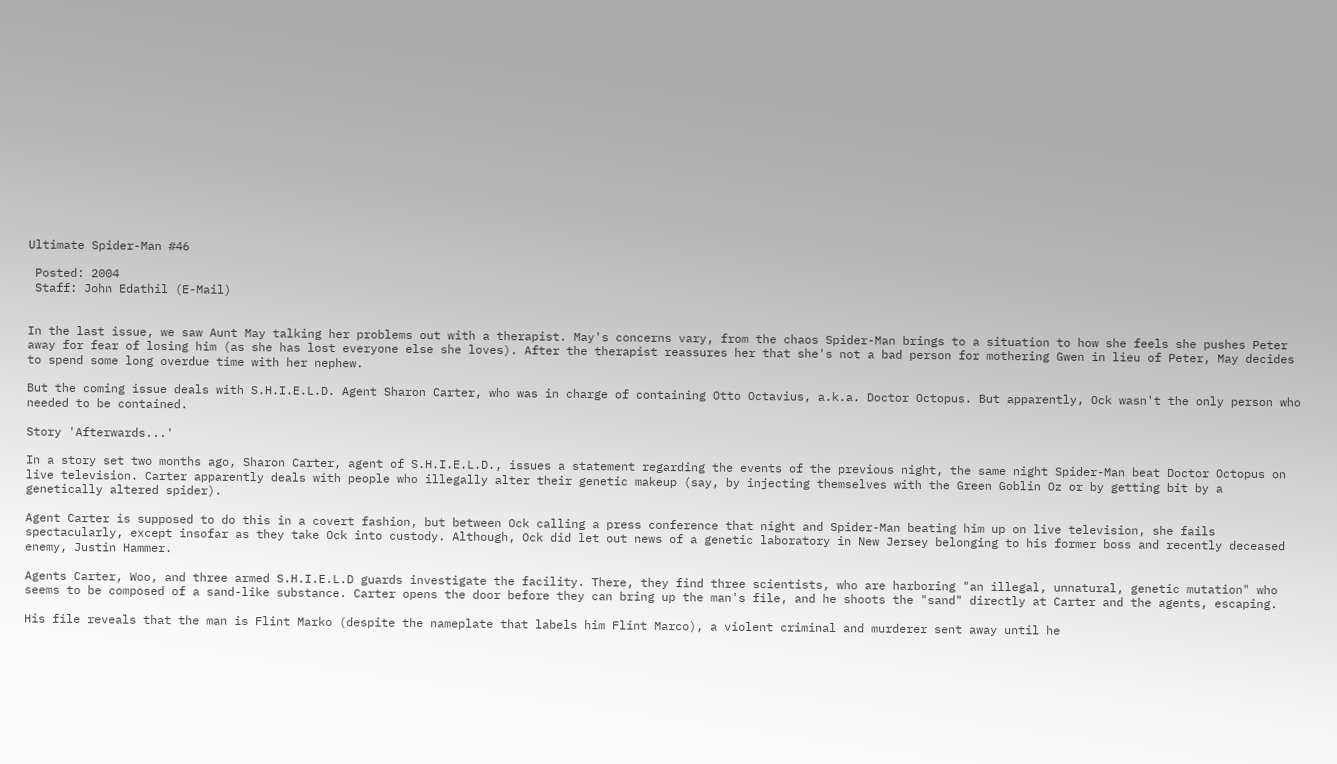Ultimate Spider-Man #46

 Posted: 2004
 Staff: John Edathil (E-Mail)


In the last issue, we saw Aunt May talking her problems out with a therapist. May's concerns vary, from the chaos Spider-Man brings to a situation to how she feels she pushes Peter away for fear of losing him (as she has lost everyone else she loves). After the therapist reassures her that she's not a bad person for mothering Gwen in lieu of Peter, May decides to spend some long overdue time with her nephew.

But the coming issue deals with S.H.I.E.L.D. Agent Sharon Carter, who was in charge of containing Otto Octavius, a.k.a. Doctor Octopus. But apparently, Ock wasn't the only person who needed to be contained.

Story 'Afterwards...'

In a story set two months ago, Sharon Carter, agent of S.H.I.E.L.D., issues a statement regarding the events of the previous night, the same night Spider-Man beat Doctor Octopus on live television. Carter apparently deals with people who illegally alter their genetic makeup (say, by injecting themselves with the Green Goblin Oz or by getting bit by a genetically altered spider).

Agent Carter is supposed to do this in a covert fashion, but between Ock calling a press conference that night and Spider-Man beating him up on live television, she fails spectacularly, except insofar as they take Ock into custody. Although, Ock did let out news of a genetic laboratory in New Jersey belonging to his former boss and recently deceased enemy, Justin Hammer.

Agents Carter, Woo, and three armed S.H.I.E.L.D guards investigate the facility. There, they find three scientists, who are harboring "an illegal, unnatural, genetic mutation" who seems to be composed of a sand-like substance. Carter opens the door before they can bring up the man's file, and he shoots the "sand" directly at Carter and the agents, escaping.

His file reveals that the man is Flint Marko (despite the nameplate that labels him Flint Marco), a violent criminal and murderer sent away until he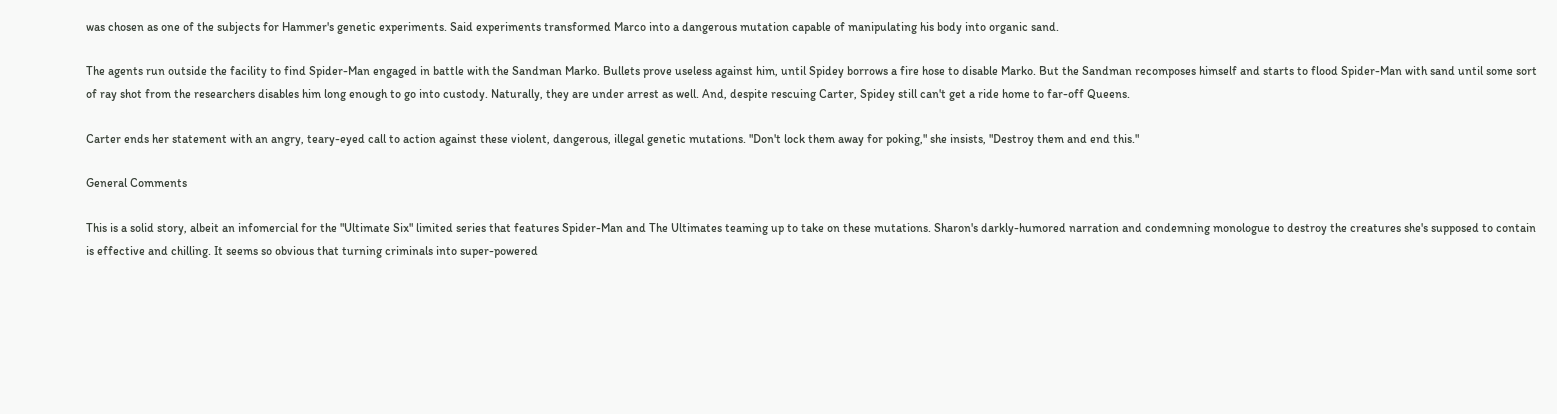was chosen as one of the subjects for Hammer's genetic experiments. Said experiments transformed Marco into a dangerous mutation capable of manipulating his body into organic sand.

The agents run outside the facility to find Spider-Man engaged in battle with the Sandman Marko. Bullets prove useless against him, until Spidey borrows a fire hose to disable Marko. But the Sandman recomposes himself and starts to flood Spider-Man with sand until some sort of ray shot from the researchers disables him long enough to go into custody. Naturally, they are under arrest as well. And, despite rescuing Carter, Spidey still can't get a ride home to far-off Queens.

Carter ends her statement with an angry, teary-eyed call to action against these violent, dangerous, illegal genetic mutations. "Don't lock them away for poking," she insists, "Destroy them and end this."

General Comments

This is a solid story, albeit an infomercial for the "Ultimate Six" limited series that features Spider-Man and The Ultimates teaming up to take on these mutations. Sharon's darkly-humored narration and condemning monologue to destroy the creatures she's supposed to contain is effective and chilling. It seems so obvious that turning criminals into super-powered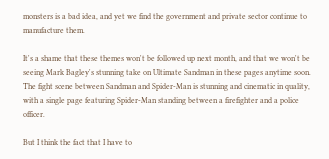monsters is a bad idea, and yet we find the government and private sector continue to manufacture them.

It's a shame that these themes won't be followed up next month, and that we won't be seeing Mark Bagley's stunning take on Ultimate Sandman in these pages anytime soon. The fight scene between Sandman and Spider-Man is stunning and cinematic in quality, with a single page featuring Spider-Man standing between a firefighter and a police officer.

But I think the fact that I have to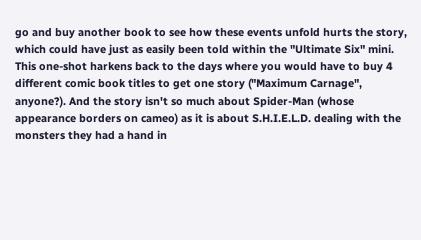go and buy another book to see how these events unfold hurts the story, which could have just as easily been told within the "Ultimate Six" mini. This one-shot harkens back to the days where you would have to buy 4 different comic book titles to get one story ("Maximum Carnage", anyone?). And the story isn't so much about Spider-Man (whose appearance borders on cameo) as it is about S.H.I.E.L.D. dealing with the monsters they had a hand in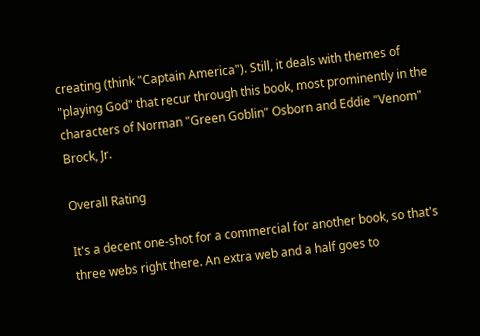creating (think "Captain America"). Still, it deals with themes of "playing God" that recur through this book, most prominently in the characters of Norman "Green Goblin" Osborn and Eddie "Venom" Brock, Jr.

Overall Rating

It's a decent one-shot for a commercial for another book, so that's three webs right there. An extra web and a half goes to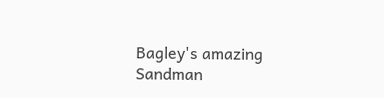Bagley's amazing Sandman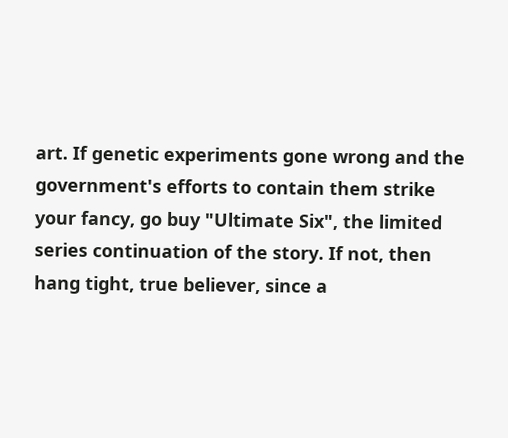art. If genetic experiments gone wrong and the government's efforts to contain them strike your fancy, go buy "Ultimate Six", the limited series continuation of the story. If not, then hang tight, true believer, since a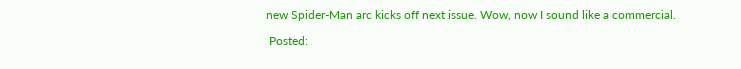new Spider-Man arc kicks off next issue. Wow, now I sound like a commercial.

 Posted: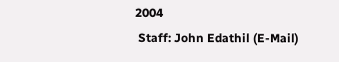2004
 Staff: John Edathil (E-Mail)